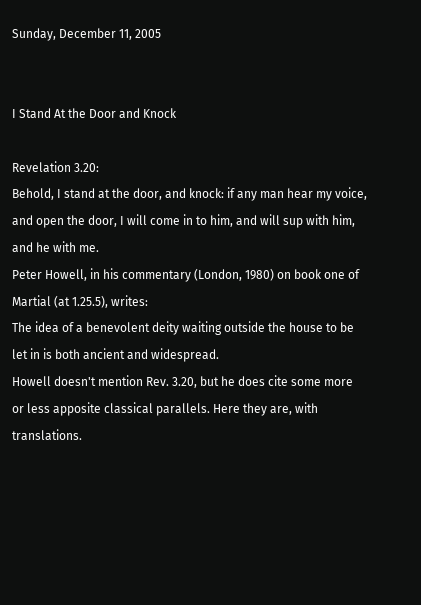Sunday, December 11, 2005


I Stand At the Door and Knock

Revelation 3.20:
Behold, I stand at the door, and knock: if any man hear my voice, and open the door, I will come in to him, and will sup with him, and he with me.
Peter Howell, in his commentary (London, 1980) on book one of Martial (at 1.25.5), writes:
The idea of a benevolent deity waiting outside the house to be let in is both ancient and widespread.
Howell doesn't mention Rev. 3.20, but he does cite some more or less apposite classical parallels. Here they are, with translations.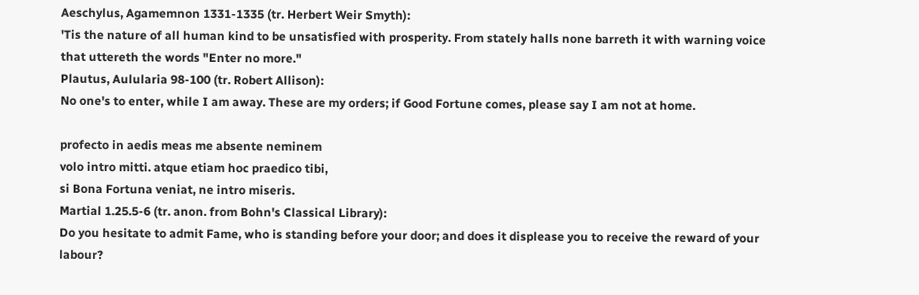Aeschylus, Agamemnon 1331-1335 (tr. Herbert Weir Smyth):
'Tis the nature of all human kind to be unsatisfied with prosperity. From stately halls none barreth it with warning voice that uttereth the words "Enter no more."
Plautus, Aulularia 98-100 (tr. Robert Allison):
No one's to enter, while I am away. These are my orders; if Good Fortune comes, please say I am not at home.

profecto in aedis meas me absente neminem
volo intro mitti. atque etiam hoc praedico tibi,
si Bona Fortuna veniat, ne intro miseris.
Martial 1.25.5-6 (tr. anon. from Bohn's Classical Library):
Do you hesitate to admit Fame, who is standing before your door; and does it displease you to receive the reward of your labour?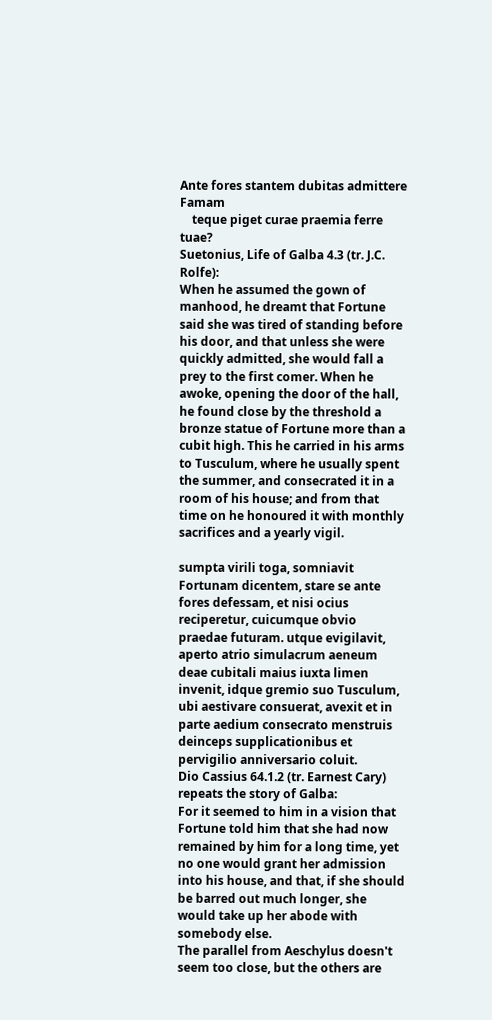Ante fores stantem dubitas admittere Famam
    teque piget curae praemia ferre tuae?
Suetonius, Life of Galba 4.3 (tr. J.C. Rolfe):
When he assumed the gown of manhood, he dreamt that Fortune said she was tired of standing before his door, and that unless she were quickly admitted, she would fall a prey to the first comer. When he awoke, opening the door of the hall, he found close by the threshold a bronze statue of Fortune more than a cubit high. This he carried in his arms to Tusculum, where he usually spent the summer, and consecrated it in a room of his house; and from that time on he honoured it with monthly sacrifices and a yearly vigil.

sumpta virili toga, somniavit Fortunam dicentem, stare se ante fores defessam, et nisi ocius reciperetur, cuicumque obvio praedae futuram. utque evigilavit, aperto atrio simulacrum aeneum deae cubitali maius iuxta limen invenit, idque gremio suo Tusculum, ubi aestivare consuerat, avexit et in parte aedium consecrato menstruis deinceps supplicationibus et pervigilio anniversario coluit.
Dio Cassius 64.1.2 (tr. Earnest Cary) repeats the story of Galba:
For it seemed to him in a vision that Fortune told him that she had now remained by him for a long time, yet no one would grant her admission into his house, and that, if she should be barred out much longer, she would take up her abode with somebody else.
The parallel from Aeschylus doesn't seem too close, but the others are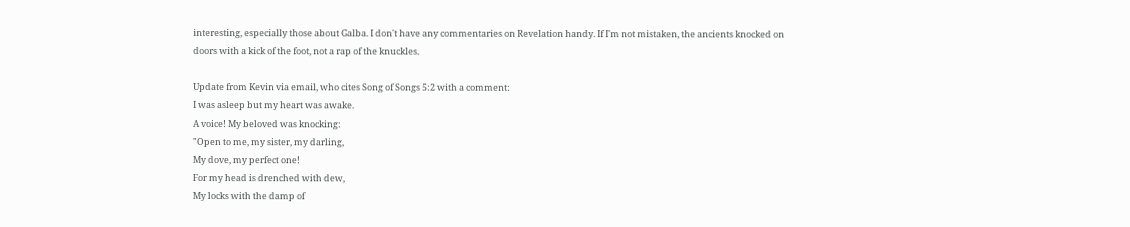interesting, especially those about Galba. I don't have any commentaries on Revelation handy. If I'm not mistaken, the ancients knocked on doors with a kick of the foot, not a rap of the knuckles.

Update from Kevin via email, who cites Song of Songs 5:2 with a comment:
I was asleep but my heart was awake.
A voice! My beloved was knocking:
"Open to me, my sister, my darling,
My dove, my perfect one!
For my head is drenched with dew,
My locks with the damp of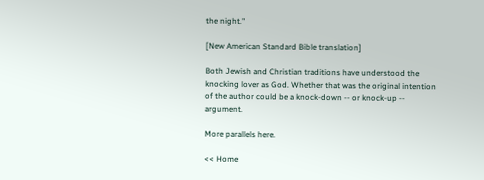the night."

[New American Standard Bible translation]

Both Jewish and Christian traditions have understood the knocking lover as God. Whether that was the original intention of the author could be a knock-down -- or knock-up -- argument.

More parallels here.

<< Home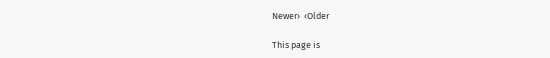Newer›  ‹Older

This page is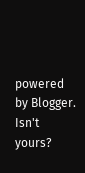powered by Blogger. Isn't yours?